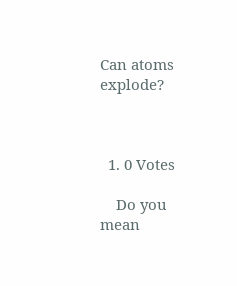Can atoms explode?



  1. 0 Votes

    Do you mean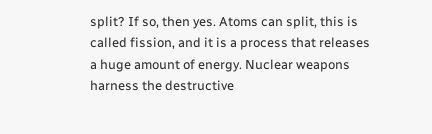split? If so, then yes. Atoms can split, this is called fission, and it is a process that releases a huge amount of energy. Nuclear weapons harness the destructive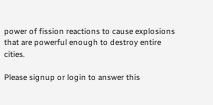power of fission reactions to cause explosions that are powerful enough to destroy entire cities.

Please signup or login to answer this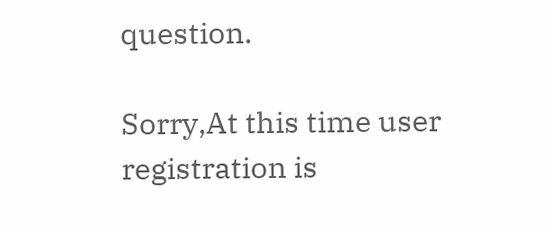question.

Sorry,At this time user registration is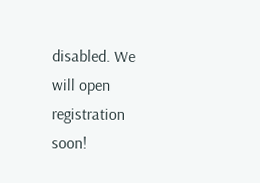disabled. We will open registration soon!